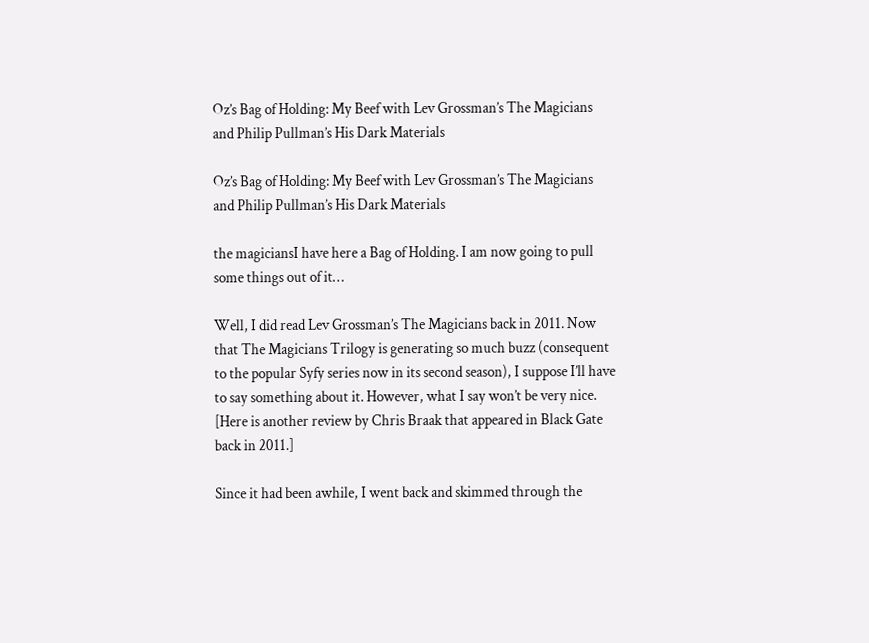Oz’s Bag of Holding: My Beef with Lev Grossman’s The Magicians and Philip Pullman’s His Dark Materials

Oz’s Bag of Holding: My Beef with Lev Grossman’s The Magicians and Philip Pullman’s His Dark Materials

the magiciansI have here a Bag of Holding. I am now going to pull some things out of it…

Well, I did read Lev Grossman’s The Magicians back in 2011. Now that The Magicians Trilogy is generating so much buzz (consequent to the popular Syfy series now in its second season), I suppose I’ll have to say something about it. However, what I say won’t be very nice. [Here is another review by Chris Braak that appeared in Black Gate back in 2011.]

Since it had been awhile, I went back and skimmed through the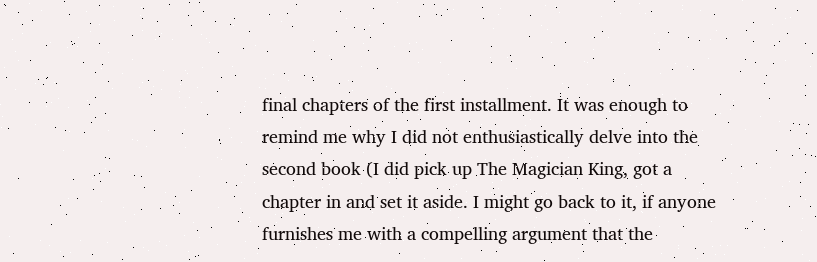final chapters of the first installment. It was enough to remind me why I did not enthusiastically delve into the second book (I did pick up The Magician King, got a chapter in and set it aside. I might go back to it, if anyone furnishes me with a compelling argument that the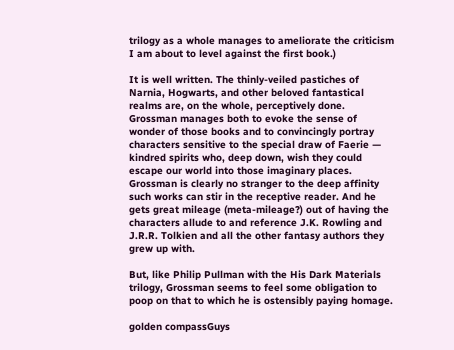trilogy as a whole manages to ameliorate the criticism I am about to level against the first book.)

It is well written. The thinly-veiled pastiches of Narnia, Hogwarts, and other beloved fantastical realms are, on the whole, perceptively done. Grossman manages both to evoke the sense of wonder of those books and to convincingly portray characters sensitive to the special draw of Faerie — kindred spirits who, deep down, wish they could escape our world into those imaginary places. Grossman is clearly no stranger to the deep affinity such works can stir in the receptive reader. And he gets great mileage (meta-mileage?) out of having the characters allude to and reference J.K. Rowling and J.R.R. Tolkien and all the other fantasy authors they grew up with.

But, like Philip Pullman with the His Dark Materials trilogy, Grossman seems to feel some obligation to poop on that to which he is ostensibly paying homage.

golden compassGuys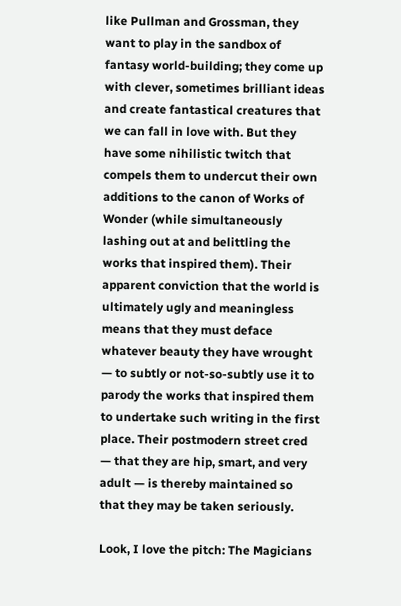like Pullman and Grossman, they want to play in the sandbox of fantasy world-building; they come up with clever, sometimes brilliant ideas and create fantastical creatures that we can fall in love with. But they have some nihilistic twitch that compels them to undercut their own additions to the canon of Works of Wonder (while simultaneously lashing out at and belittling the works that inspired them). Their apparent conviction that the world is ultimately ugly and meaningless means that they must deface whatever beauty they have wrought — to subtly or not-so-subtly use it to parody the works that inspired them to undertake such writing in the first place. Their postmodern street cred — that they are hip, smart, and very adult — is thereby maintained so that they may be taken seriously.

Look, I love the pitch: The Magicians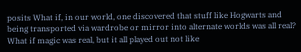posits What if, in our world, one discovered that stuff like Hogwarts and being transported via wardrobe or mirror into alternate worlds was all real? What if magic was real, but it all played out not like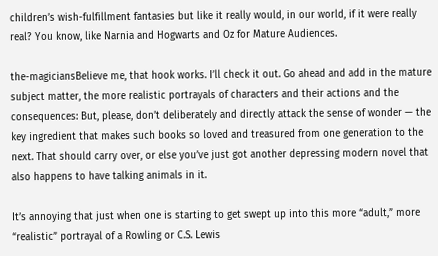children’s wish-fulfillment fantasies but like it really would, in our world, if it were really real? You know, like Narnia and Hogwarts and Oz for Mature Audiences.

the-magiciansBelieve me, that hook works. I’ll check it out. Go ahead and add in the mature subject matter, the more realistic portrayals of characters and their actions and the consequences: But, please, don’t deliberately and directly attack the sense of wonder — the key ingredient that makes such books so loved and treasured from one generation to the next. That should carry over, or else you’ve just got another depressing modern novel that also happens to have talking animals in it.

It’s annoying that just when one is starting to get swept up into this more “adult,” more “realistic” portrayal of a Rowling or C.S. Lewis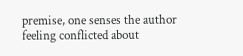premise, one senses the author feeling conflicted about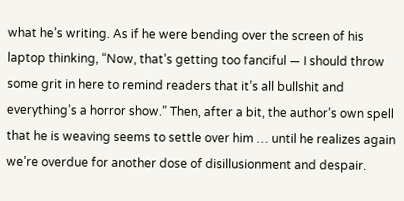what he’s writing. As if he were bending over the screen of his laptop thinking, “Now, that’s getting too fanciful — I should throw some grit in here to remind readers that it’s all bullshit and everything’s a horror show.” Then, after a bit, the author’s own spell that he is weaving seems to settle over him … until he realizes again we’re overdue for another dose of disillusionment and despair.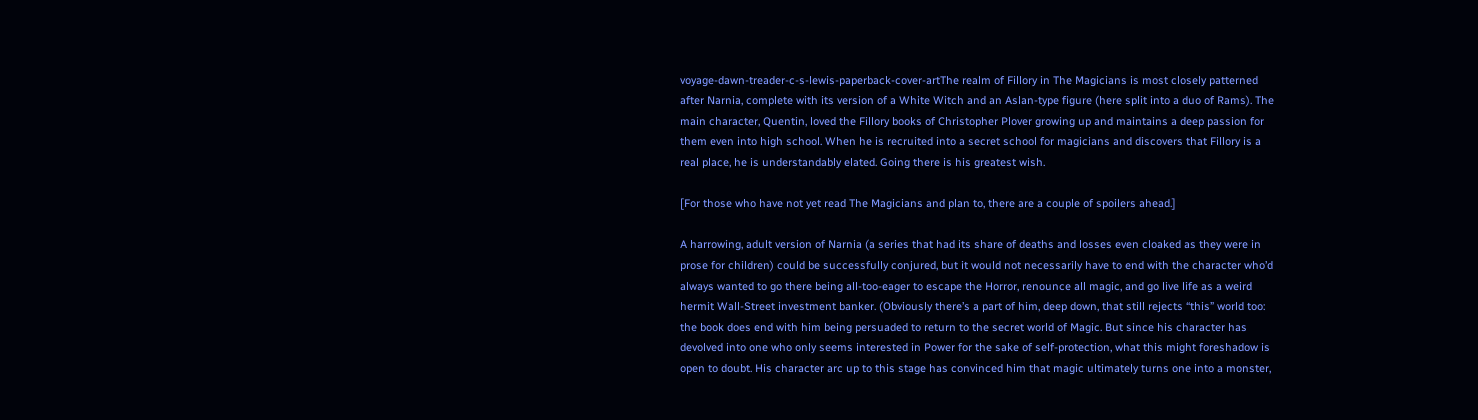voyage-dawn-treader-c-s-lewis-paperback-cover-artThe realm of Fillory in The Magicians is most closely patterned after Narnia, complete with its version of a White Witch and an Aslan-type figure (here split into a duo of Rams). The main character, Quentin, loved the Fillory books of Christopher Plover growing up and maintains a deep passion for them even into high school. When he is recruited into a secret school for magicians and discovers that Fillory is a real place, he is understandably elated. Going there is his greatest wish.

[For those who have not yet read The Magicians and plan to, there are a couple of spoilers ahead.]

A harrowing, adult version of Narnia (a series that had its share of deaths and losses even cloaked as they were in prose for children) could be successfully conjured, but it would not necessarily have to end with the character who’d always wanted to go there being all-too-eager to escape the Horror, renounce all magic, and go live life as a weird hermit Wall-Street investment banker. (Obviously there’s a part of him, deep down, that still rejects “this” world too: the book does end with him being persuaded to return to the secret world of Magic. But since his character has devolved into one who only seems interested in Power for the sake of self-protection, what this might foreshadow is open to doubt. His character arc up to this stage has convinced him that magic ultimately turns one into a monster,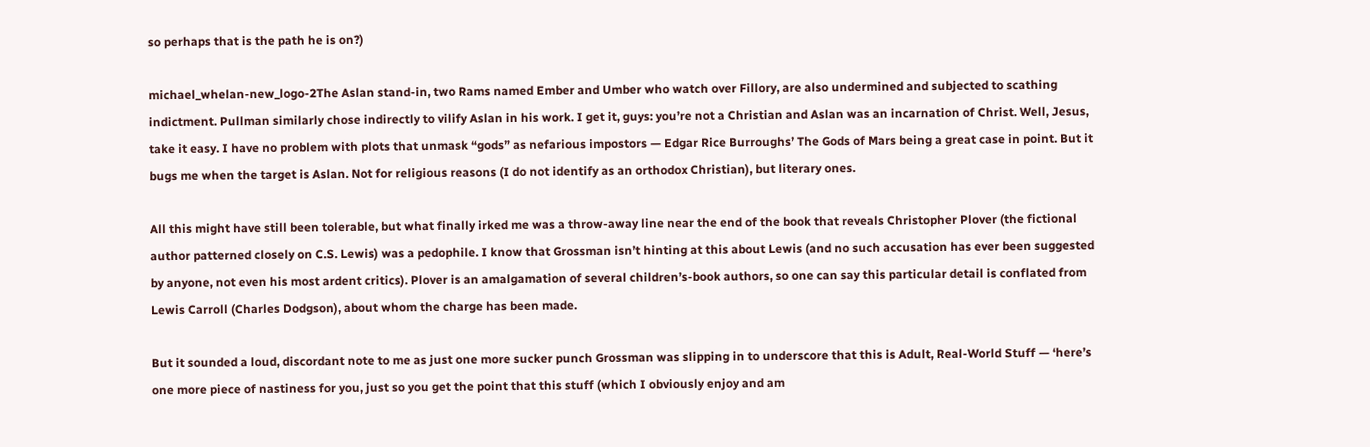so perhaps that is the path he is on?)

michael_whelan-new_logo-2The Aslan stand-in, two Rams named Ember and Umber who watch over Fillory, are also undermined and subjected to scathing indictment. Pullman similarly chose indirectly to vilify Aslan in his work. I get it, guys: you’re not a Christian and Aslan was an incarnation of Christ. Well, Jesus, take it easy. I have no problem with plots that unmask “gods” as nefarious impostors — Edgar Rice Burroughs’ The Gods of Mars being a great case in point. But it bugs me when the target is Aslan. Not for religious reasons (I do not identify as an orthodox Christian), but literary ones.

All this might have still been tolerable, but what finally irked me was a throw-away line near the end of the book that reveals Christopher Plover (the fictional author patterned closely on C.S. Lewis) was a pedophile. I know that Grossman isn’t hinting at this about Lewis (and no such accusation has ever been suggested by anyone, not even his most ardent critics). Plover is an amalgamation of several children’s-book authors, so one can say this particular detail is conflated from Lewis Carroll (Charles Dodgson), about whom the charge has been made.

But it sounded a loud, discordant note to me as just one more sucker punch Grossman was slipping in to underscore that this is Adult, Real-World Stuff — ‘here’s one more piece of nastiness for you, just so you get the point that this stuff (which I obviously enjoy and am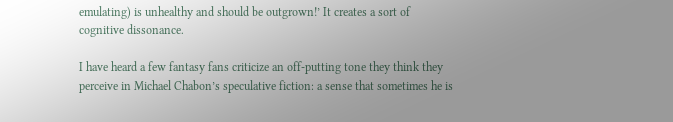emulating) is unhealthy and should be outgrown!’ It creates a sort of cognitive dissonance.

I have heard a few fantasy fans criticize an off-putting tone they think they perceive in Michael Chabon’s speculative fiction: a sense that sometimes he is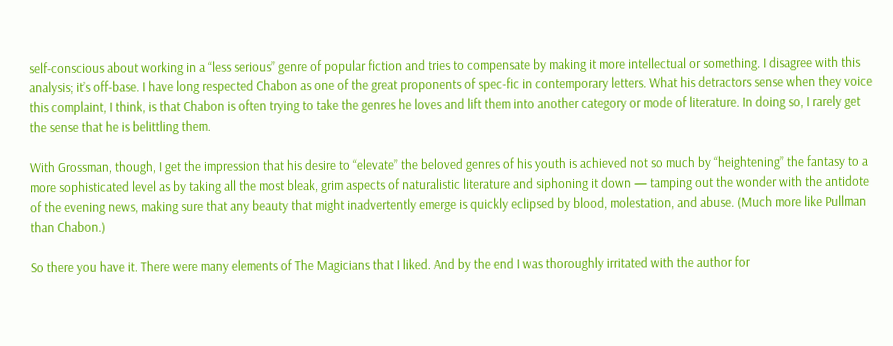self-conscious about working in a “less serious” genre of popular fiction and tries to compensate by making it more intellectual or something. I disagree with this analysis; it’s off-base. I have long respected Chabon as one of the great proponents of spec-fic in contemporary letters. What his detractors sense when they voice this complaint, I think, is that Chabon is often trying to take the genres he loves and lift them into another category or mode of literature. In doing so, I rarely get the sense that he is belittling them.

With Grossman, though, I get the impression that his desire to “elevate” the beloved genres of his youth is achieved not so much by “heightening” the fantasy to a more sophisticated level as by taking all the most bleak, grim aspects of naturalistic literature and siphoning it down — tamping out the wonder with the antidote of the evening news, making sure that any beauty that might inadvertently emerge is quickly eclipsed by blood, molestation, and abuse. (Much more like Pullman than Chabon.)

So there you have it. There were many elements of The Magicians that I liked. And by the end I was thoroughly irritated with the author for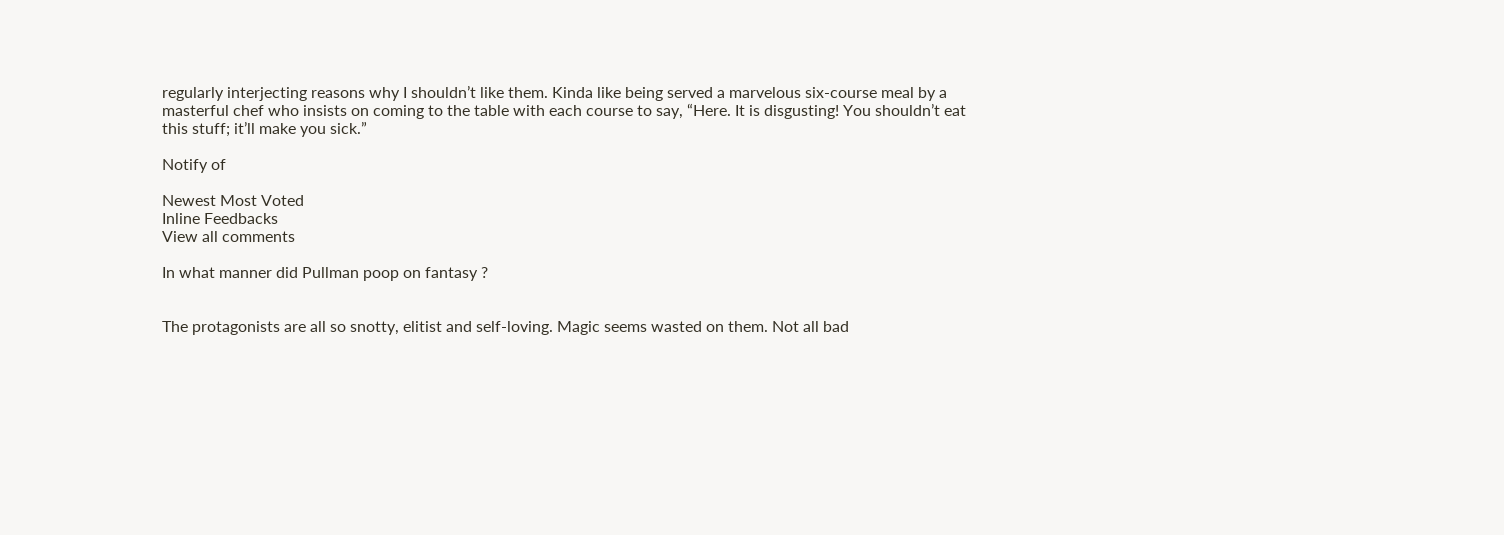regularly interjecting reasons why I shouldn’t like them. Kinda like being served a marvelous six-course meal by a masterful chef who insists on coming to the table with each course to say, “Here. It is disgusting! You shouldn’t eat this stuff; it’ll make you sick.”

Notify of

Newest Most Voted
Inline Feedbacks
View all comments

In what manner did Pullman poop on fantasy ?


The protagonists are all so snotty, elitist and self-loving. Magic seems wasted on them. Not all bad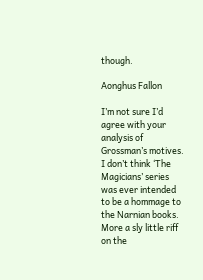though.

Aonghus Fallon

I’m not sure I’d agree with your analysis of Grossman’s motives. I don’t think ‘The Magicians’ series was ever intended to be a hommage to the Narnian books. More a sly little riff on the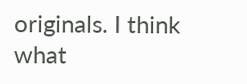originals. I think what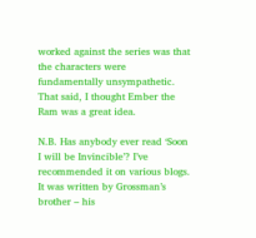worked against the series was that the characters were fundamentally unsympathetic. That said, I thought Ember the Ram was a great idea.

N.B. Has anybody ever read ‘Soon I will be Invincible’? I’ve recommended it on various blogs. It was written by Grossman’s brother – his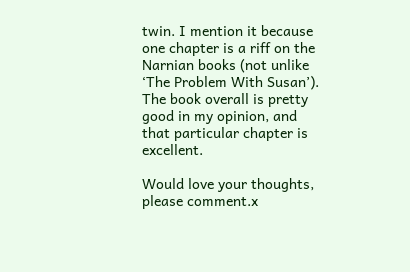twin. I mention it because one chapter is a riff on the Narnian books (not unlike ‘The Problem With Susan’). The book overall is pretty good in my opinion, and that particular chapter is excellent.

Would love your thoughts, please comment.x